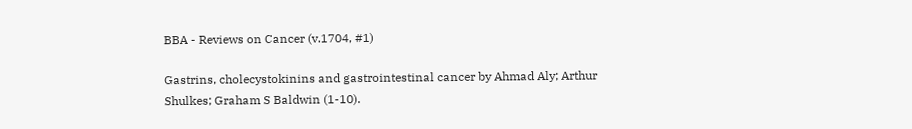BBA - Reviews on Cancer (v.1704, #1)

Gastrins, cholecystokinins and gastrointestinal cancer by Ahmad Aly; Arthur Shulkes; Graham S Baldwin (1-10).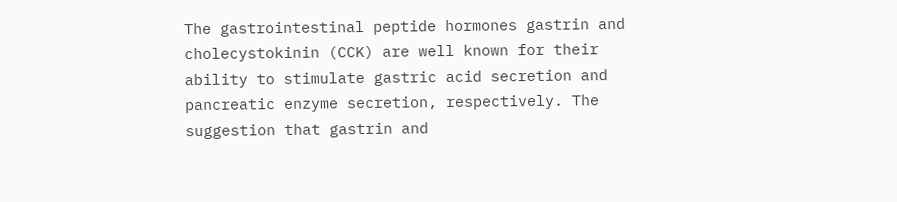The gastrointestinal peptide hormones gastrin and cholecystokinin (CCK) are well known for their ability to stimulate gastric acid secretion and pancreatic enzyme secretion, respectively. The suggestion that gastrin and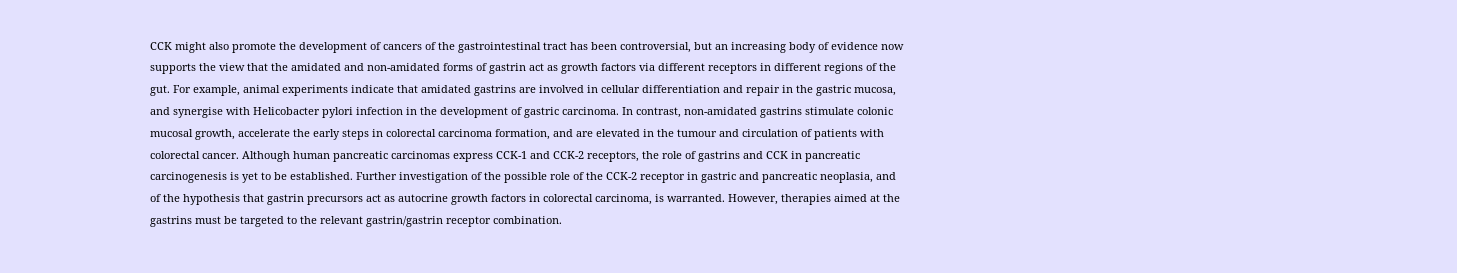CCK might also promote the development of cancers of the gastrointestinal tract has been controversial, but an increasing body of evidence now supports the view that the amidated and non-amidated forms of gastrin act as growth factors via different receptors in different regions of the gut. For example, animal experiments indicate that amidated gastrins are involved in cellular differentiation and repair in the gastric mucosa, and synergise with Helicobacter pylori infection in the development of gastric carcinoma. In contrast, non-amidated gastrins stimulate colonic mucosal growth, accelerate the early steps in colorectal carcinoma formation, and are elevated in the tumour and circulation of patients with colorectal cancer. Although human pancreatic carcinomas express CCK-1 and CCK-2 receptors, the role of gastrins and CCK in pancreatic carcinogenesis is yet to be established. Further investigation of the possible role of the CCK-2 receptor in gastric and pancreatic neoplasia, and of the hypothesis that gastrin precursors act as autocrine growth factors in colorectal carcinoma, is warranted. However, therapies aimed at the gastrins must be targeted to the relevant gastrin/gastrin receptor combination.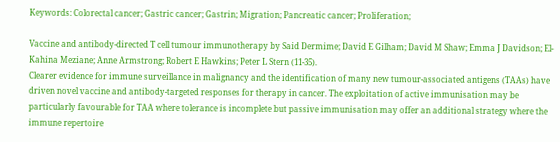Keywords: Colorectal cancer; Gastric cancer; Gastrin; Migration; Pancreatic cancer; Proliferation;

Vaccine and antibody-directed T cell tumour immunotherapy by Said Dermime; David E Gilham; David M Shaw; Emma J Davidson; El-Kahina Meziane; Anne Armstrong; Robert E Hawkins; Peter L Stern (11-35).
Clearer evidence for immune surveillance in malignancy and the identification of many new tumour-associated antigens (TAAs) have driven novel vaccine and antibody-targeted responses for therapy in cancer. The exploitation of active immunisation may be particularly favourable for TAA where tolerance is incomplete but passive immunisation may offer an additional strategy where the immune repertoire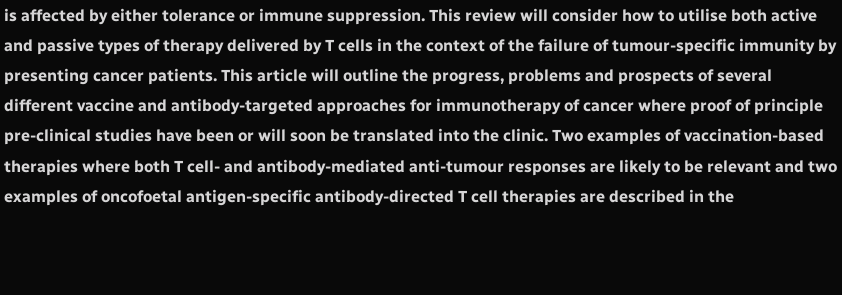is affected by either tolerance or immune suppression. This review will consider how to utilise both active and passive types of therapy delivered by T cells in the context of the failure of tumour-specific immunity by presenting cancer patients. This article will outline the progress, problems and prospects of several different vaccine and antibody-targeted approaches for immunotherapy of cancer where proof of principle pre-clinical studies have been or will soon be translated into the clinic. Two examples of vaccination-based therapies where both T cell- and antibody-mediated anti-tumour responses are likely to be relevant and two examples of oncofoetal antigen-specific antibody-directed T cell therapies are described in the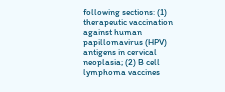following sections: (1) therapeutic vaccination against human papillomavirus (HPV) antigens in cervical neoplasia; (2) B cell lymphoma vaccines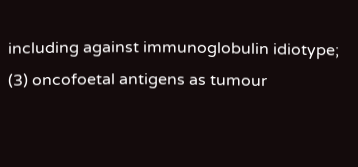including against immunoglobulin idiotype; (3) oncofoetal antigens as tumour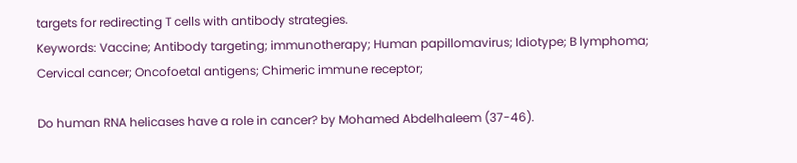targets for redirecting T cells with antibody strategies.
Keywords: Vaccine; Antibody targeting; immunotherapy; Human papillomavirus; Idiotype; B lymphoma; Cervical cancer; Oncofoetal antigens; Chimeric immune receptor;

Do human RNA helicases have a role in cancer? by Mohamed Abdelhaleem (37-46).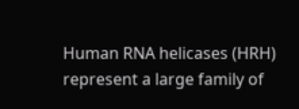Human RNA helicases (HRH) represent a large family of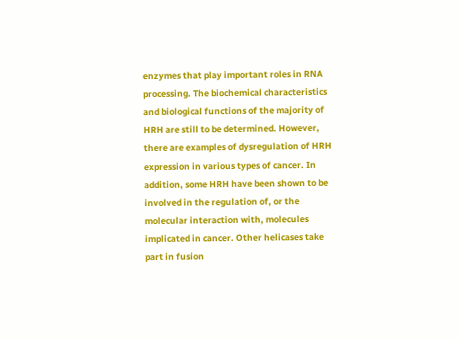enzymes that play important roles in RNA processing. The biochemical characteristics and biological functions of the majority of HRH are still to be determined. However, there are examples of dysregulation of HRH expression in various types of cancer. In addition, some HRH have been shown to be involved in the regulation of, or the molecular interaction with, molecules implicated in cancer. Other helicases take part in fusion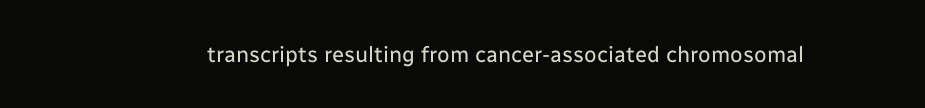transcripts resulting from cancer-associated chromosomal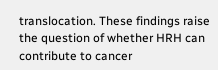translocation. These findings raise the question of whether HRH can contribute to cancer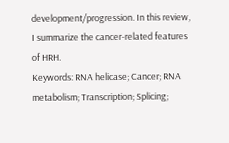development/progression. In this review, I summarize the cancer-related features of HRH.
Keywords: RNA helicase; Cancer; RNA metabolism; Transcription; Splicing;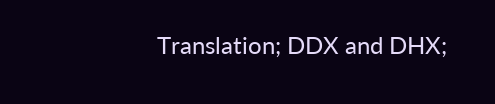Translation; DDX and DHX;